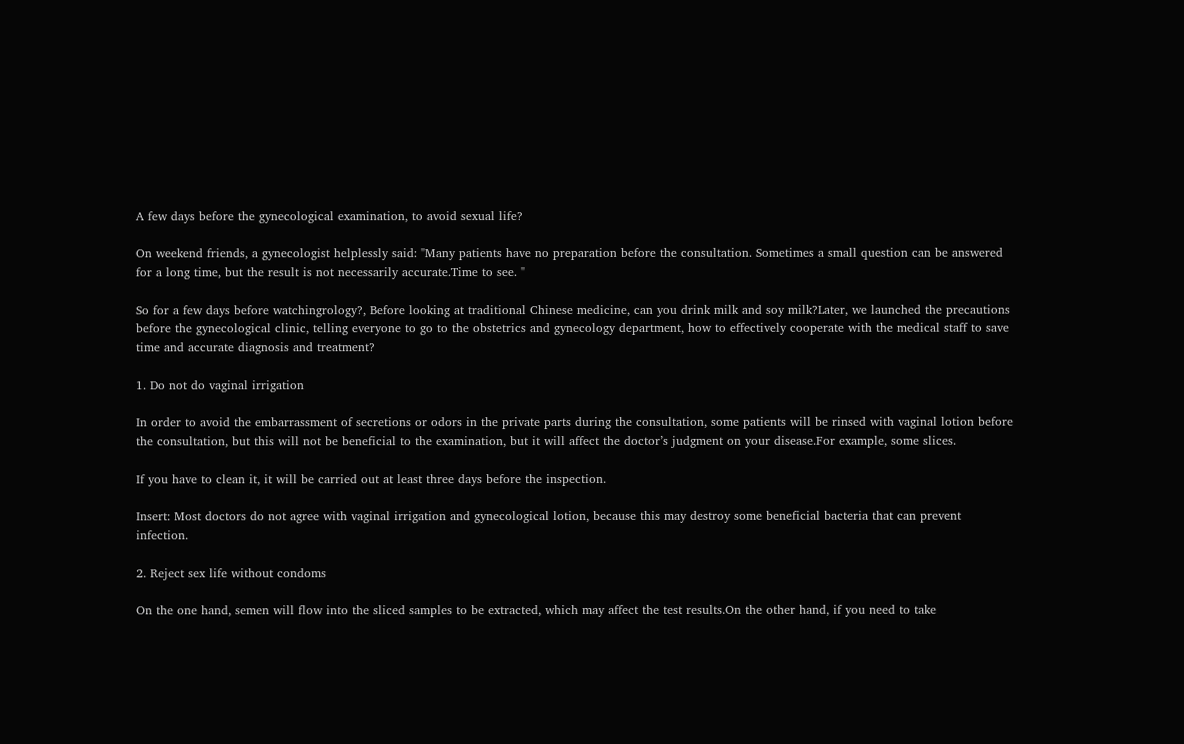A few days before the gynecological examination, to avoid sexual life?

On weekend friends, a gynecologist helplessly said: "Many patients have no preparation before the consultation. Sometimes a small question can be answered for a long time, but the result is not necessarily accurate.Time to see. "

So for a few days before watchingrology?, Before looking at traditional Chinese medicine, can you drink milk and soy milk?Later, we launched the precautions before the gynecological clinic, telling everyone to go to the obstetrics and gynecology department, how to effectively cooperate with the medical staff to save time and accurate diagnosis and treatment?

1. Do not do vaginal irrigation

In order to avoid the embarrassment of secretions or odors in the private parts during the consultation, some patients will be rinsed with vaginal lotion before the consultation, but this will not be beneficial to the examination, but it will affect the doctor’s judgment on your disease.For example, some slices.

If you have to clean it, it will be carried out at least three days before the inspection.

Insert: Most doctors do not agree with vaginal irrigation and gynecological lotion, because this may destroy some beneficial bacteria that can prevent infection.

2. Reject sex life without condoms

On the one hand, semen will flow into the sliced samples to be extracted, which may affect the test results.On the other hand, if you need to take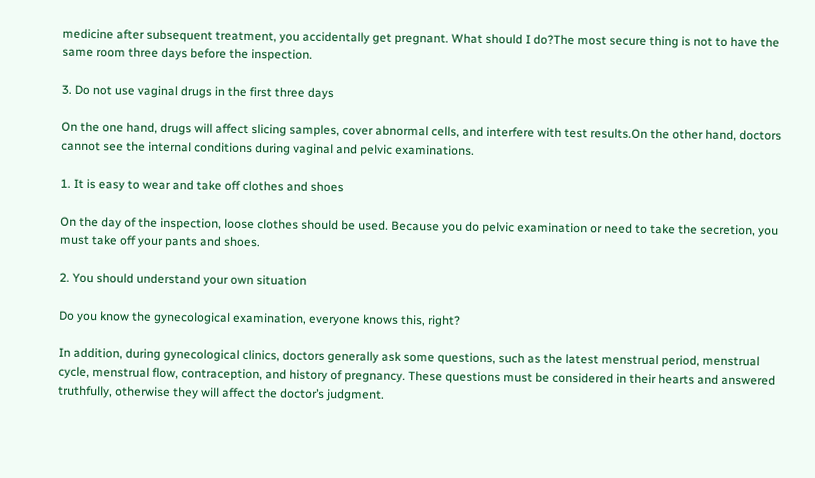medicine after subsequent treatment, you accidentally get pregnant. What should I do?The most secure thing is not to have the same room three days before the inspection.

3. Do not use vaginal drugs in the first three days

On the one hand, drugs will affect slicing samples, cover abnormal cells, and interfere with test results.On the other hand, doctors cannot see the internal conditions during vaginal and pelvic examinations.

1. It is easy to wear and take off clothes and shoes

On the day of the inspection, loose clothes should be used. Because you do pelvic examination or need to take the secretion, you must take off your pants and shoes.

2. You should understand your own situation

Do you know the gynecological examination, everyone knows this, right?

In addition, during gynecological clinics, doctors generally ask some questions, such as the latest menstrual period, menstrual cycle, menstrual flow, contraception, and history of pregnancy. These questions must be considered in their hearts and answered truthfully, otherwise they will affect the doctor’s judgment.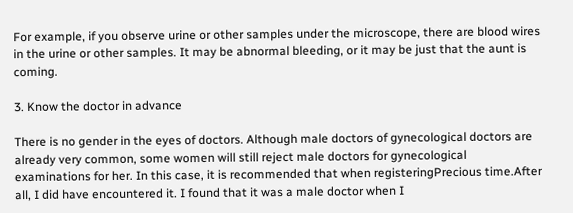For example, if you observe urine or other samples under the microscope, there are blood wires in the urine or other samples. It may be abnormal bleeding, or it may be just that the aunt is coming.

3. Know the doctor in advance

There is no gender in the eyes of doctors. Although male doctors of gynecological doctors are already very common, some women will still reject male doctors for gynecological examinations for her. In this case, it is recommended that when registeringPrecious time.After all, I did have encountered it. I found that it was a male doctor when I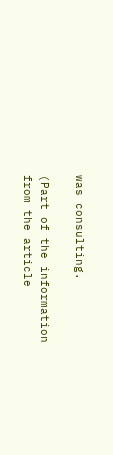was consulting.

(Part of the information from the article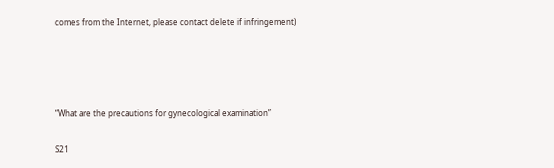comes from the Internet, please contact delete if infringement)




“What are the precautions for gynecological examination”

S21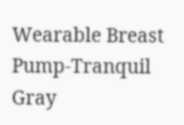Wearable Breast Pump-Tranquil Gray